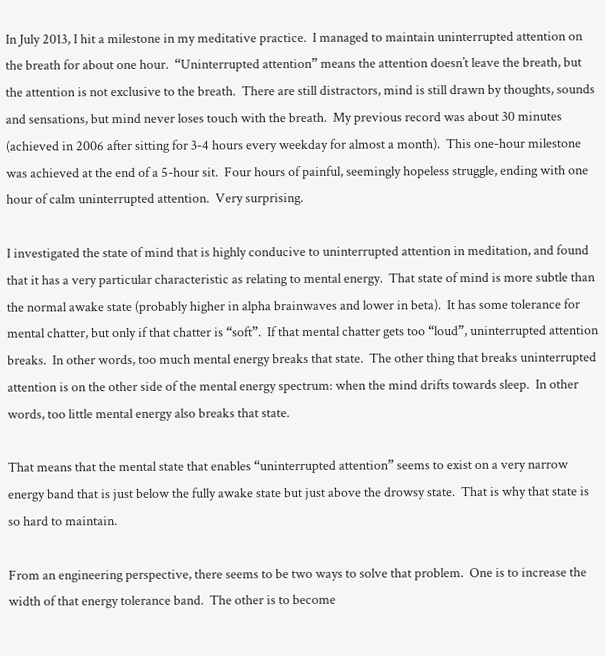In July 2013, I hit a milestone in my meditative practice.  I managed to maintain uninterrupted attention on the breath for about one hour.  “Uninterrupted attention” means the attention doesn’t leave the breath, but the attention is not exclusive to the breath.  There are still distractors, mind is still drawn by thoughts, sounds and sensations, but mind never loses touch with the breath.  My previous record was about 30 minutes (achieved in 2006 after sitting for 3-4 hours every weekday for almost a month).  This one-hour milestone was achieved at the end of a 5-hour sit.  Four hours of painful, seemingly hopeless struggle, ending with one hour of calm uninterrupted attention.  Very surprising.

I investigated the state of mind that is highly conducive to uninterrupted attention in meditation, and found that it has a very particular characteristic as relating to mental energy.  That state of mind is more subtle than the normal awake state (probably higher in alpha brainwaves and lower in beta).  It has some tolerance for mental chatter, but only if that chatter is “soft”.  If that mental chatter gets too “loud”, uninterrupted attention breaks.  In other words, too much mental energy breaks that state.  The other thing that breaks uninterrupted attention is on the other side of the mental energy spectrum: when the mind drifts towards sleep.  In other words, too little mental energy also breaks that state.

That means that the mental state that enables “uninterrupted attention” seems to exist on a very narrow energy band that is just below the fully awake state but just above the drowsy state.  That is why that state is so hard to maintain.

From an engineering perspective, there seems to be two ways to solve that problem.  One is to increase the width of that energy tolerance band.  The other is to become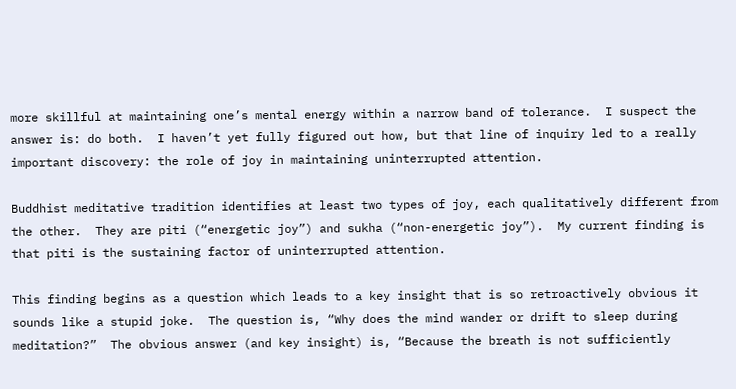more skillful at maintaining one’s mental energy within a narrow band of tolerance.  I suspect the answer is: do both.  I haven’t yet fully figured out how, but that line of inquiry led to a really important discovery: the role of joy in maintaining uninterrupted attention.

Buddhist meditative tradition identifies at least two types of joy, each qualitatively different from the other.  They are piti (“energetic joy”) and sukha (“non-energetic joy”).  My current finding is that piti is the sustaining factor of uninterrupted attention.

This finding begins as a question which leads to a key insight that is so retroactively obvious it sounds like a stupid joke.  The question is, “Why does the mind wander or drift to sleep during meditation?”  The obvious answer (and key insight) is, “Because the breath is not sufficiently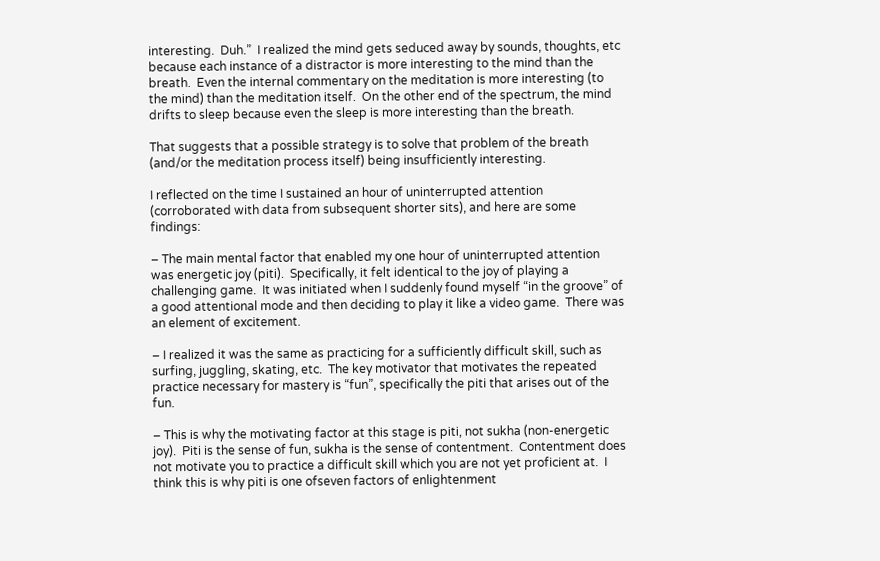interesting.  Duh.”  I realized the mind gets seduced away by sounds, thoughts, etc because each instance of a distractor is more interesting to the mind than the breath.  Even the internal commentary on the meditation is more interesting (to the mind) than the meditation itself.  On the other end of the spectrum, the mind drifts to sleep because even the sleep is more interesting than the breath.

That suggests that a possible strategy is to solve that problem of the breath (and/or the meditation process itself) being insufficiently interesting.

I reflected on the time I sustained an hour of uninterrupted attention (corroborated with data from subsequent shorter sits), and here are some findings:

– The main mental factor that enabled my one hour of uninterrupted attention was energetic joy (piti).  Specifically, it felt identical to the joy of playing a challenging game.  It was initiated when I suddenly found myself “in the groove” of a good attentional mode and then deciding to play it like a video game.  There was an element of excitement.

– I realized it was the same as practicing for a sufficiently difficult skill, such as surfing, juggling, skating, etc.  The key motivator that motivates the repeated practice necessary for mastery is “fun”, specifically the piti that arises out of the fun.

– This is why the motivating factor at this stage is piti, not sukha (non-energetic joy).  Piti is the sense of fun, sukha is the sense of contentment.  Contentment does not motivate you to practice a difficult skill which you are not yet proficient at.  I think this is why piti is one ofseven factors of enlightenment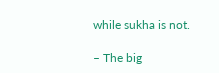while sukha is not.

– The big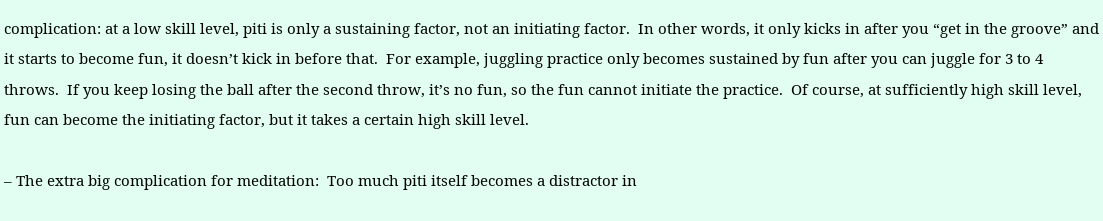complication: at a low skill level, piti is only a sustaining factor, not an initiating factor.  In other words, it only kicks in after you “get in the groove” and it starts to become fun, it doesn’t kick in before that.  For example, juggling practice only becomes sustained by fun after you can juggle for 3 to 4 throws.  If you keep losing the ball after the second throw, it’s no fun, so the fun cannot initiate the practice.  Of course, at sufficiently high skill level, fun can become the initiating factor, but it takes a certain high skill level.

– The extra big complication for meditation:  Too much piti itself becomes a distractor in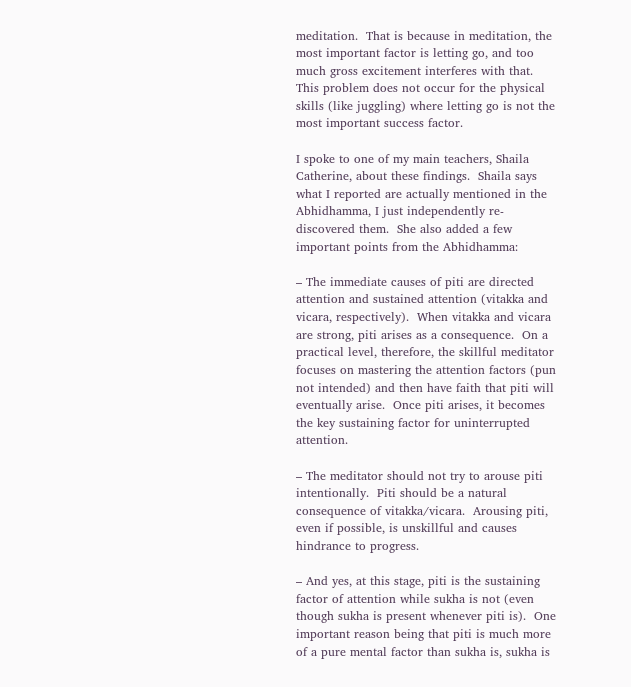meditation.  That is because in meditation, the most important factor is letting go, and too much gross excitement interferes with that.  This problem does not occur for the physical skills (like juggling) where letting go is not the most important success factor.

I spoke to one of my main teachers, Shaila Catherine, about these findings.  Shaila says what I reported are actually mentioned in the Abhidhamma, I just independently re-discovered them.  She also added a few important points from the Abhidhamma:

– The immediate causes of piti are directed attention and sustained attention (vitakka and vicara, respectively).  When vitakka and vicara are strong, piti arises as a consequence.  On a practical level, therefore, the skillful meditator focuses on mastering the attention factors (pun not intended) and then have faith that piti will eventually arise.  Once piti arises, it becomes the key sustaining factor for uninterrupted attention.

– The meditator should not try to arouse piti intentionally.  Piti should be a natural consequence of vitakka/vicara.  Arousing piti, even if possible, is unskillful and causes hindrance to progress.

– And yes, at this stage, piti is the sustaining factor of attention while sukha is not (even though sukha is present whenever piti is).  One important reason being that piti is much more of a pure mental factor than sukha is, sukha is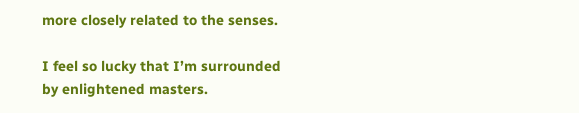more closely related to the senses.

I feel so lucky that I’m surrounded by enlightened masters.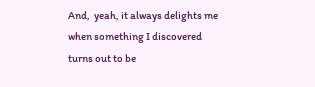And,  yeah, it always delights me when something I discovered turns out to be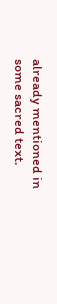already mentioned in some sacred text.